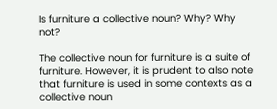Is furniture a collective noun? Why? Why not?

The collective noun for furniture is a suite of furniture. However, it is prudent to also note that furniture is used in some contexts as a collective noun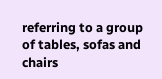referring to a group of tables, sofas and chairs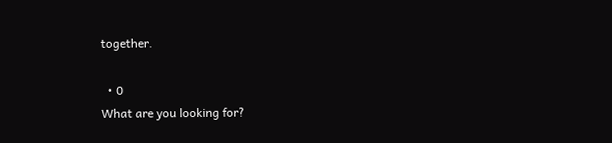together.

  • 0
What are you looking for?